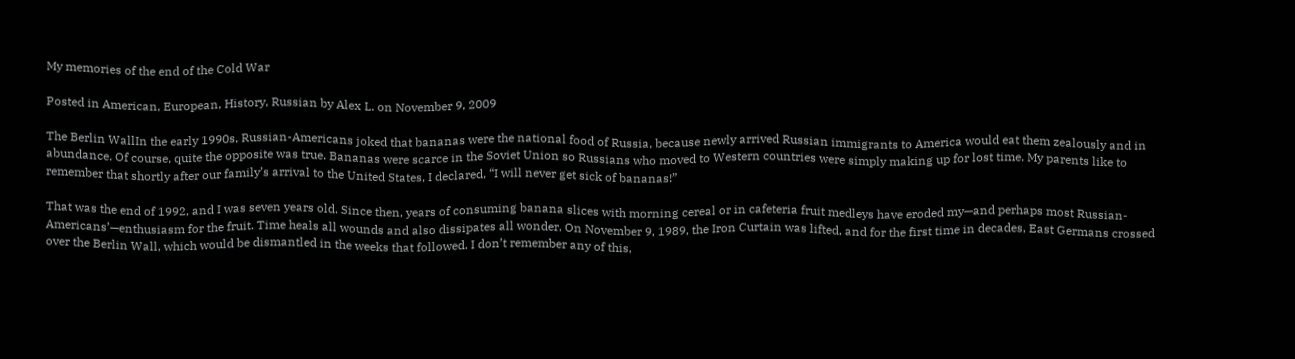My memories of the end of the Cold War

Posted in American, European, History, Russian by Alex L. on November 9, 2009

The Berlin WallIn the early 1990s, Russian-Americans joked that bananas were the national food of Russia, because newly arrived Russian immigrants to America would eat them zealously and in abundance. Of course, quite the opposite was true. Bananas were scarce in the Soviet Union so Russians who moved to Western countries were simply making up for lost time. My parents like to remember that shortly after our family’s arrival to the United States, I declared, “I will never get sick of bananas!”

That was the end of 1992, and I was seven years old. Since then, years of consuming banana slices with morning cereal or in cafeteria fruit medleys have eroded my—and perhaps most Russian-Americans’—enthusiasm for the fruit. Time heals all wounds and also dissipates all wonder. On November 9, 1989, the Iron Curtain was lifted, and for the first time in decades, East Germans crossed over the Berlin Wall, which would be dismantled in the weeks that followed. I don’t remember any of this,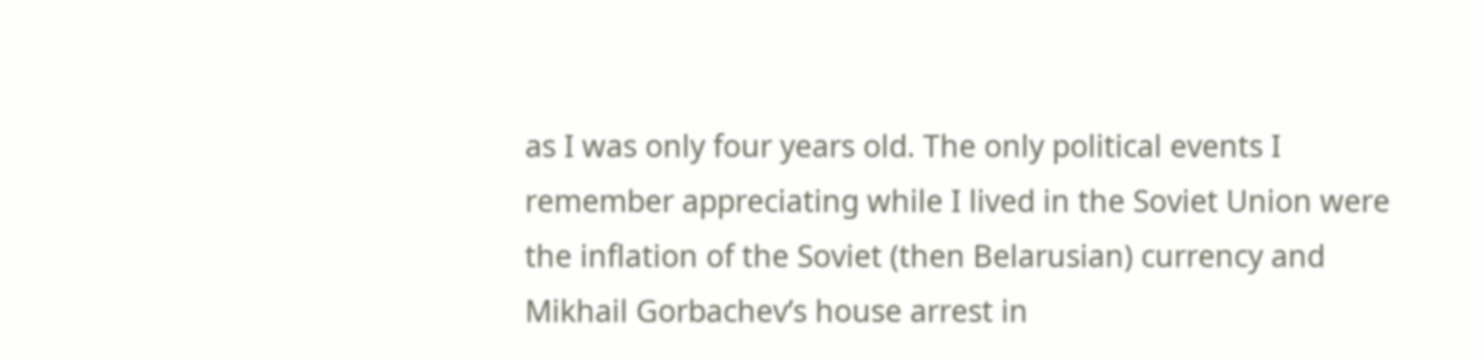as I was only four years old. The only political events I remember appreciating while I lived in the Soviet Union were the inflation of the Soviet (then Belarusian) currency and Mikhail Gorbachev’s house arrest in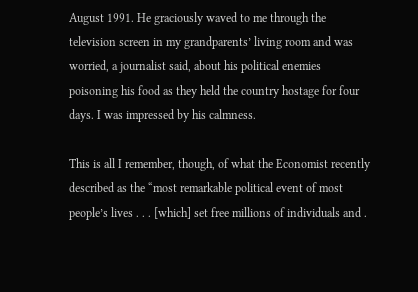August 1991. He graciously waved to me through the television screen in my grandparents’ living room and was worried, a journalist said, about his political enemies poisoning his food as they held the country hostage for four days. I was impressed by his calmness.

This is all I remember, though, of what the Economist recently described as the “most remarkable political event of most people’s lives . . . [which] set free millions of individuals and .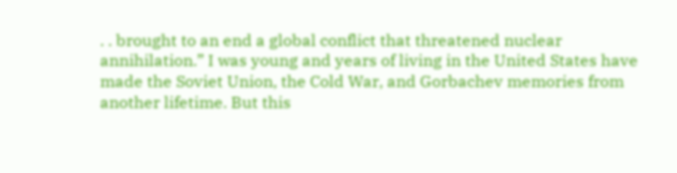. . brought to an end a global conflict that threatened nuclear annihilation.” I was young and years of living in the United States have made the Soviet Union, the Cold War, and Gorbachev memories from another lifetime. But this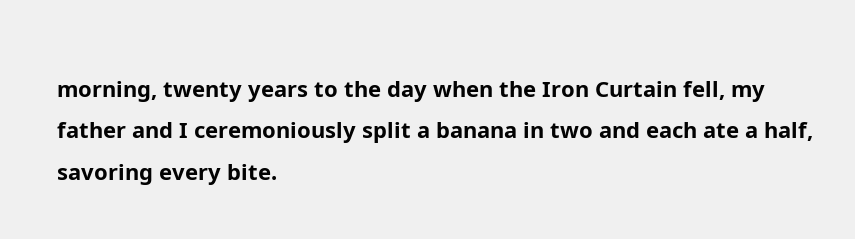morning, twenty years to the day when the Iron Curtain fell, my father and I ceremoniously split a banana in two and each ate a half, savoring every bite.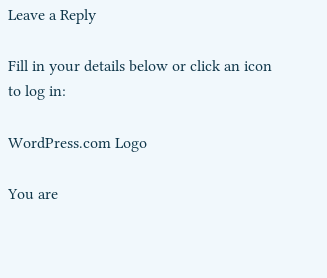Leave a Reply

Fill in your details below or click an icon to log in:

WordPress.com Logo

You are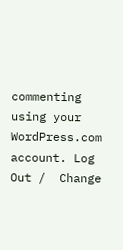commenting using your WordPress.com account. Log Out /  Change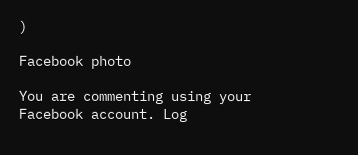)

Facebook photo

You are commenting using your Facebook account. Log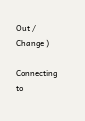Out /  Change )

Connecting to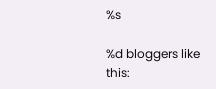%s

%d bloggers like this: